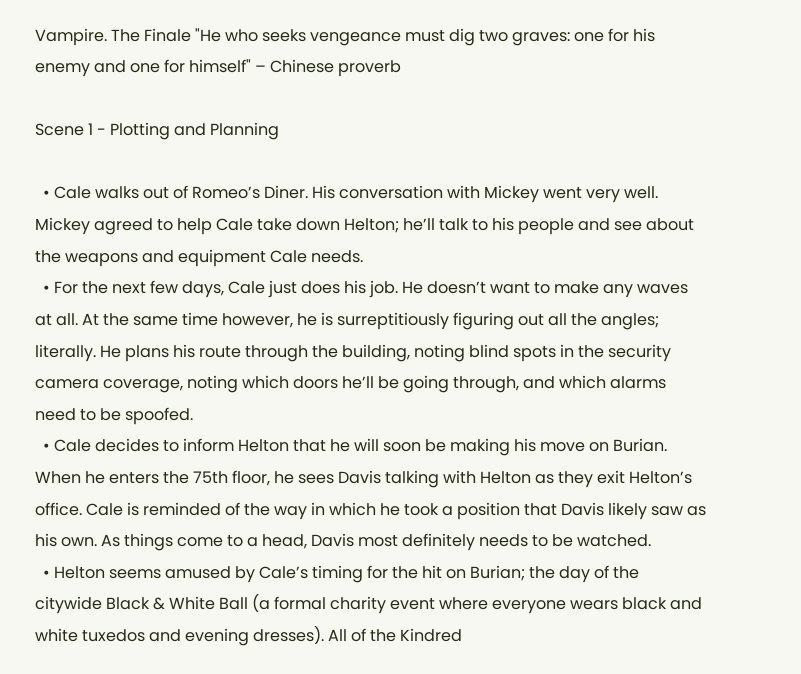Vampire. The Finale "He who seeks vengeance must dig two graves: one for his enemy and one for himself" – Chinese proverb

Scene 1 - Plotting and Planning

  • Cale walks out of Romeo’s Diner. His conversation with Mickey went very well. Mickey agreed to help Cale take down Helton; he’ll talk to his people and see about the weapons and equipment Cale needs.
  • For the next few days, Cale just does his job. He doesn’t want to make any waves at all. At the same time however, he is surreptitiously figuring out all the angles; literally. He plans his route through the building, noting blind spots in the security camera coverage, noting which doors he’ll be going through, and which alarms need to be spoofed.
  • Cale decides to inform Helton that he will soon be making his move on Burian. When he enters the 75th floor, he sees Davis talking with Helton as they exit Helton’s office. Cale is reminded of the way in which he took a position that Davis likely saw as his own. As things come to a head, Davis most definitely needs to be watched.
  • Helton seems amused by Cale’s timing for the hit on Burian; the day of the citywide Black & White Ball (a formal charity event where everyone wears black and white tuxedos and evening dresses). All of the Kindred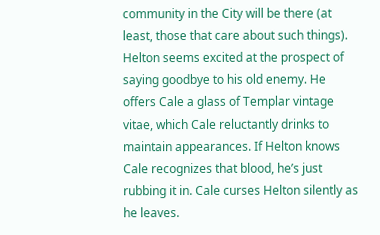community in the City will be there (at least, those that care about such things). Helton seems excited at the prospect of saying goodbye to his old enemy. He offers Cale a glass of Templar vintage vitae, which Cale reluctantly drinks to maintain appearances. If Helton knows Cale recognizes that blood, he’s just rubbing it in. Cale curses Helton silently as he leaves.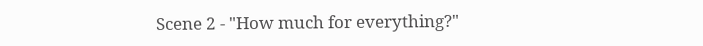Scene 2 - "How much for everything?"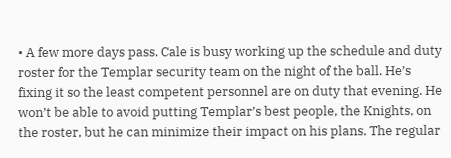• A few more days pass. Cale is busy working up the schedule and duty roster for the Templar security team on the night of the ball. He’s fixing it so the least competent personnel are on duty that evening. He won’t be able to avoid putting Templar’s best people, the Knights, on the roster, but he can minimize their impact on his plans. The regular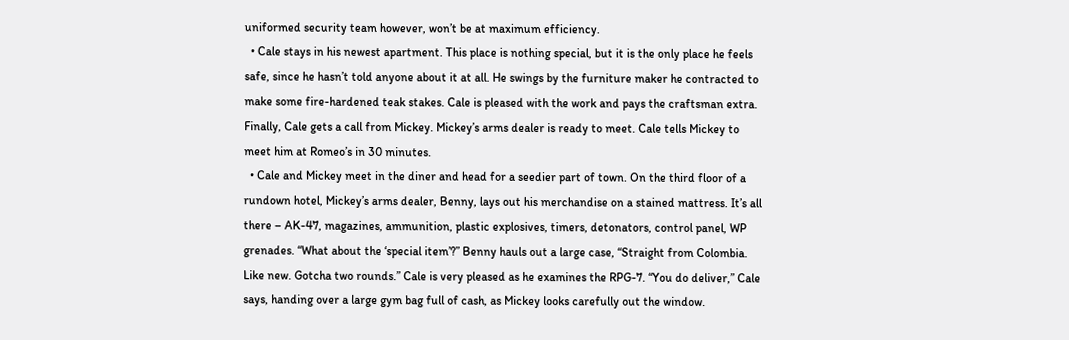uniformed security team however, won’t be at maximum efficiency.
  • Cale stays in his newest apartment. This place is nothing special, but it is the only place he feels safe, since he hasn’t told anyone about it at all. He swings by the furniture maker he contracted to make some fire-hardened teak stakes. Cale is pleased with the work and pays the craftsman extra. Finally, Cale gets a call from Mickey. Mickey’s arms dealer is ready to meet. Cale tells Mickey to meet him at Romeo’s in 30 minutes.
  • Cale and Mickey meet in the diner and head for a seedier part of town. On the third floor of a rundown hotel, Mickey’s arms dealer, Benny, lays out his merchandise on a stained mattress. It’s all there – AK-47, magazines, ammunition, plastic explosives, timers, detonators, control panel, WP grenades. “What about the ‘special item’?” Benny hauls out a large case, “Straight from Colombia. Like new. Gotcha two rounds.” Cale is very pleased as he examines the RPG-7. “You do deliver,” Cale says, handing over a large gym bag full of cash, as Mickey looks carefully out the window.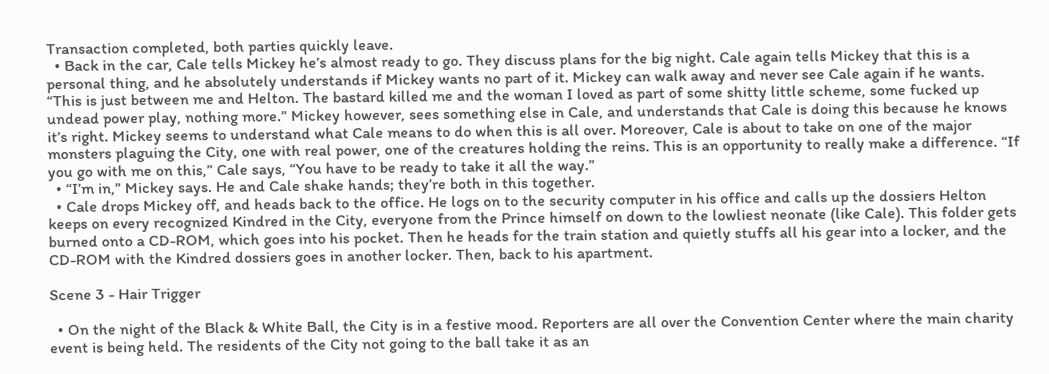Transaction completed, both parties quickly leave.
  • Back in the car, Cale tells Mickey he’s almost ready to go. They discuss plans for the big night. Cale again tells Mickey that this is a personal thing, and he absolutely understands if Mickey wants no part of it. Mickey can walk away and never see Cale again if he wants. “This is just between me and Helton. The bastard killed me and the woman I loved as part of some shitty little scheme, some fucked up undead power play, nothing more.” Mickey however, sees something else in Cale, and understands that Cale is doing this because he knows it’s right. Mickey seems to understand what Cale means to do when this is all over. Moreover, Cale is about to take on one of the major monsters plaguing the City, one with real power, one of the creatures holding the reins. This is an opportunity to really make a difference. “If you go with me on this,” Cale says, “You have to be ready to take it all the way.”
  • “I’m in,” Mickey says. He and Cale shake hands; they’re both in this together.
  • Cale drops Mickey off, and heads back to the office. He logs on to the security computer in his office and calls up the dossiers Helton keeps on every recognized Kindred in the City, everyone from the Prince himself on down to the lowliest neonate (like Cale). This folder gets burned onto a CD-ROM, which goes into his pocket. Then he heads for the train station and quietly stuffs all his gear into a locker, and the CD-ROM with the Kindred dossiers goes in another locker. Then, back to his apartment.

Scene 3 - Hair Trigger

  • On the night of the Black & White Ball, the City is in a festive mood. Reporters are all over the Convention Center where the main charity event is being held. The residents of the City not going to the ball take it as an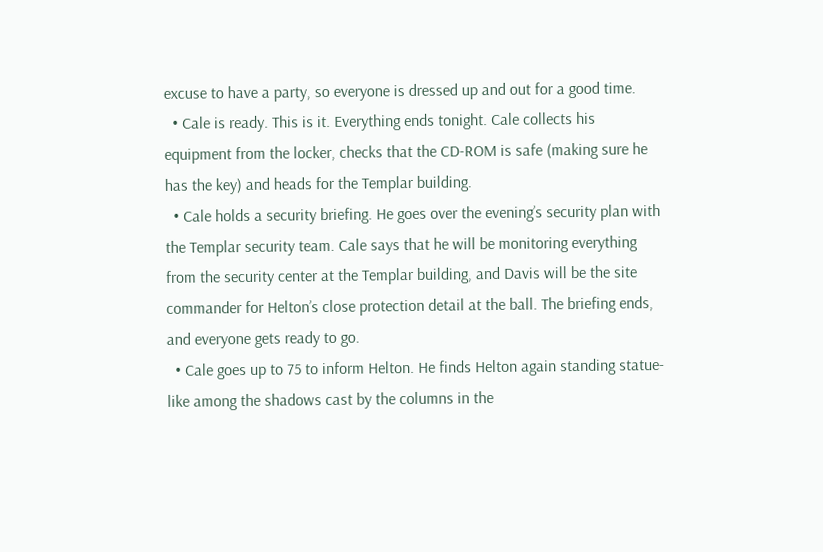excuse to have a party, so everyone is dressed up and out for a good time.
  • Cale is ready. This is it. Everything ends tonight. Cale collects his equipment from the locker, checks that the CD-ROM is safe (making sure he has the key) and heads for the Templar building.
  • Cale holds a security briefing. He goes over the evening’s security plan with the Templar security team. Cale says that he will be monitoring everything from the security center at the Templar building, and Davis will be the site commander for Helton’s close protection detail at the ball. The briefing ends, and everyone gets ready to go.
  • Cale goes up to 75 to inform Helton. He finds Helton again standing statue-like among the shadows cast by the columns in the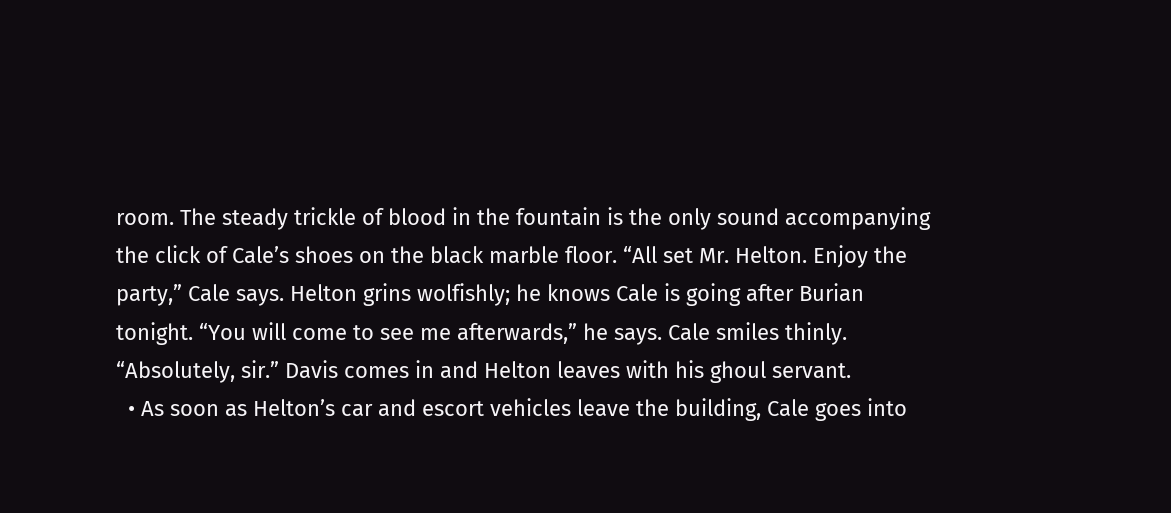room. The steady trickle of blood in the fountain is the only sound accompanying the click of Cale’s shoes on the black marble floor. “All set Mr. Helton. Enjoy the party,” Cale says. Helton grins wolfishly; he knows Cale is going after Burian tonight. “You will come to see me afterwards,” he says. Cale smiles thinly. “Absolutely, sir.” Davis comes in and Helton leaves with his ghoul servant.
  • As soon as Helton’s car and escort vehicles leave the building, Cale goes into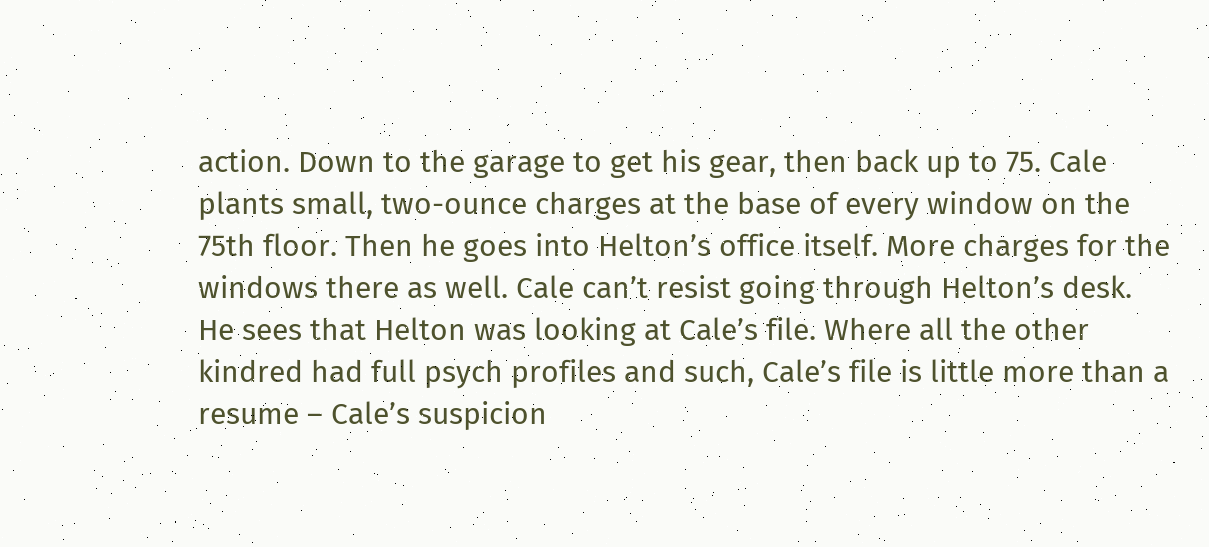action. Down to the garage to get his gear, then back up to 75. Cale plants small, two-ounce charges at the base of every window on the 75th floor. Then he goes into Helton’s office itself. More charges for the windows there as well. Cale can’t resist going through Helton’s desk. He sees that Helton was looking at Cale’s file. Where all the other kindred had full psych profiles and such, Cale’s file is little more than a resume – Cale’s suspicion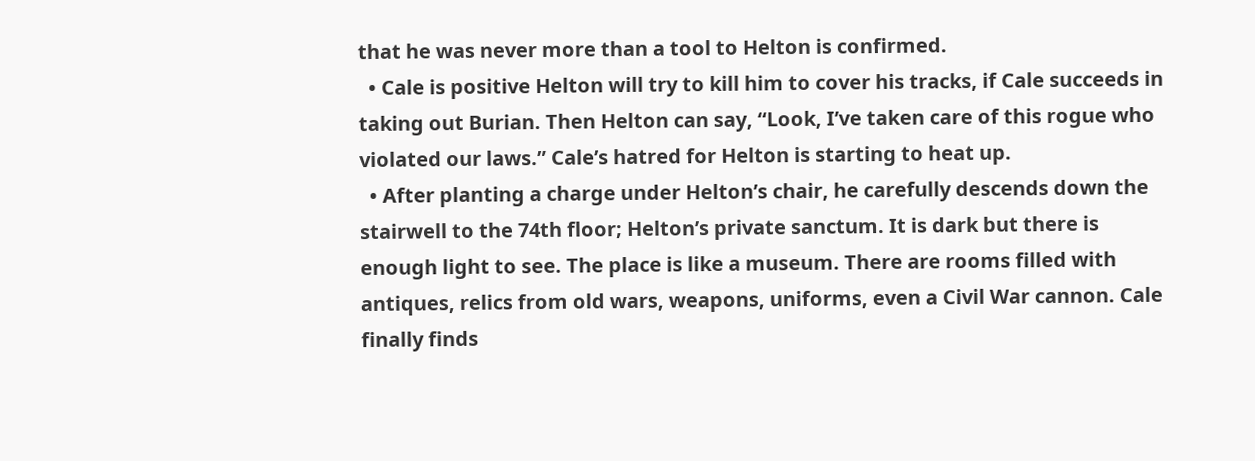that he was never more than a tool to Helton is confirmed.
  • Cale is positive Helton will try to kill him to cover his tracks, if Cale succeeds in taking out Burian. Then Helton can say, “Look, I’ve taken care of this rogue who violated our laws.” Cale’s hatred for Helton is starting to heat up.
  • After planting a charge under Helton’s chair, he carefully descends down the stairwell to the 74th floor; Helton’s private sanctum. It is dark but there is enough light to see. The place is like a museum. There are rooms filled with antiques, relics from old wars, weapons, uniforms, even a Civil War cannon. Cale finally finds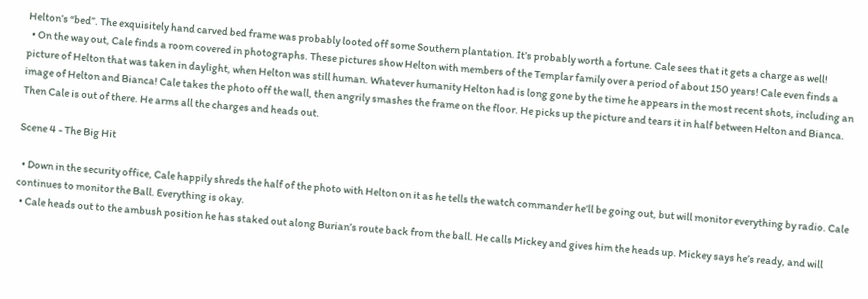Helton’s “bed”. The exquisitely hand carved bed frame was probably looted off some Southern plantation. It’s probably worth a fortune. Cale sees that it gets a charge as well!
  • On the way out, Cale finds a room covered in photographs. These pictures show Helton with members of the Templar family over a period of about 150 years! Cale even finds a picture of Helton that was taken in daylight, when Helton was still human. Whatever humanity Helton had is long gone by the time he appears in the most recent shots, including an image of Helton and Bianca! Cale takes the photo off the wall, then angrily smashes the frame on the floor. He picks up the picture and tears it in half between Helton and Bianca. Then Cale is out of there. He arms all the charges and heads out.

Scene 4 - The Big Hit

  • Down in the security office, Cale happily shreds the half of the photo with Helton on it as he tells the watch commander he’ll be going out, but will monitor everything by radio. Cale continues to monitor the Ball. Everything is okay.
  • Cale heads out to the ambush position he has staked out along Burian’s route back from the ball. He calls Mickey and gives him the heads up. Mickey says he’s ready, and will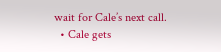wait for Cale’s next call.
  • Cale gets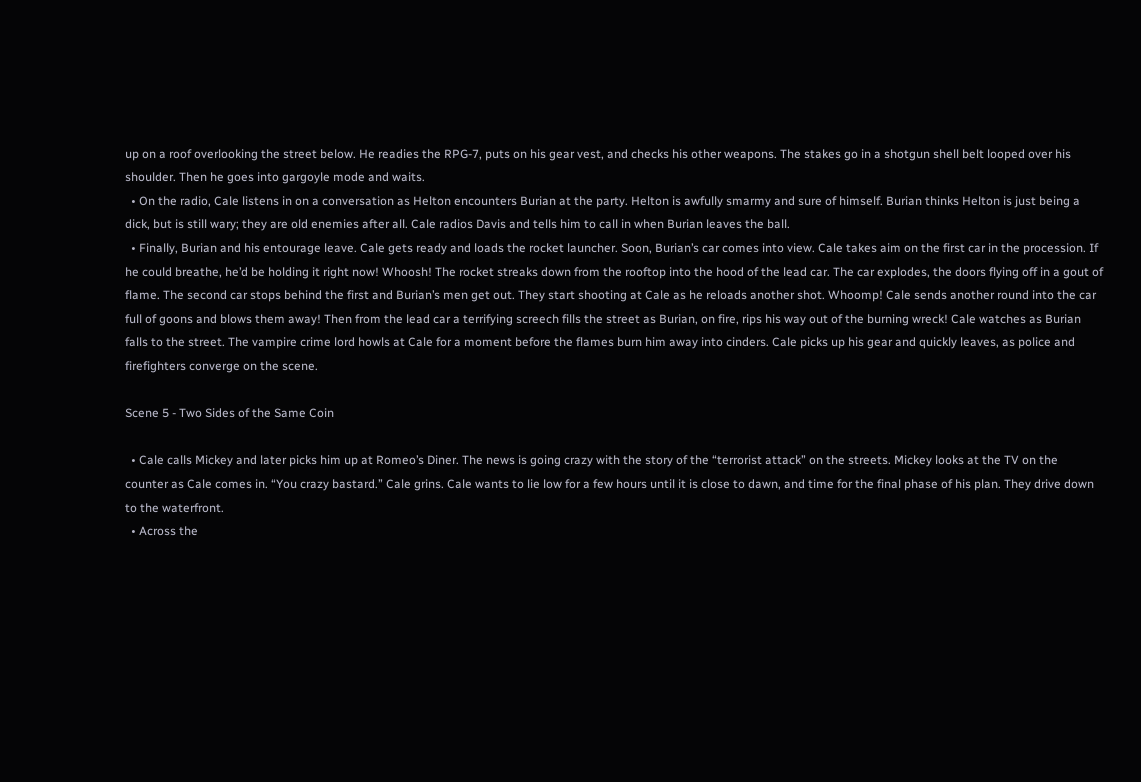up on a roof overlooking the street below. He readies the RPG-7, puts on his gear vest, and checks his other weapons. The stakes go in a shotgun shell belt looped over his shoulder. Then he goes into gargoyle mode and waits.
  • On the radio, Cale listens in on a conversation as Helton encounters Burian at the party. Helton is awfully smarmy and sure of himself. Burian thinks Helton is just being a dick, but is still wary; they are old enemies after all. Cale radios Davis and tells him to call in when Burian leaves the ball.
  • Finally, Burian and his entourage leave. Cale gets ready and loads the rocket launcher. Soon, Burian’s car comes into view. Cale takes aim on the first car in the procession. If he could breathe, he’d be holding it right now! Whoosh! The rocket streaks down from the rooftop into the hood of the lead car. The car explodes, the doors flying off in a gout of flame. The second car stops behind the first and Burian’s men get out. They start shooting at Cale as he reloads another shot. Whoomp! Cale sends another round into the car full of goons and blows them away! Then from the lead car a terrifying screech fills the street as Burian, on fire, rips his way out of the burning wreck! Cale watches as Burian falls to the street. The vampire crime lord howls at Cale for a moment before the flames burn him away into cinders. Cale picks up his gear and quickly leaves, as police and firefighters converge on the scene.

Scene 5 - Two Sides of the Same Coin

  • Cale calls Mickey and later picks him up at Romeo’s Diner. The news is going crazy with the story of the “terrorist attack” on the streets. Mickey looks at the TV on the counter as Cale comes in. “You crazy bastard.” Cale grins. Cale wants to lie low for a few hours until it is close to dawn, and time for the final phase of his plan. They drive down to the waterfront.
  • Across the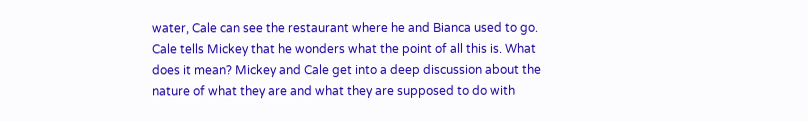water, Cale can see the restaurant where he and Bianca used to go. Cale tells Mickey that he wonders what the point of all this is. What does it mean? Mickey and Cale get into a deep discussion about the nature of what they are and what they are supposed to do with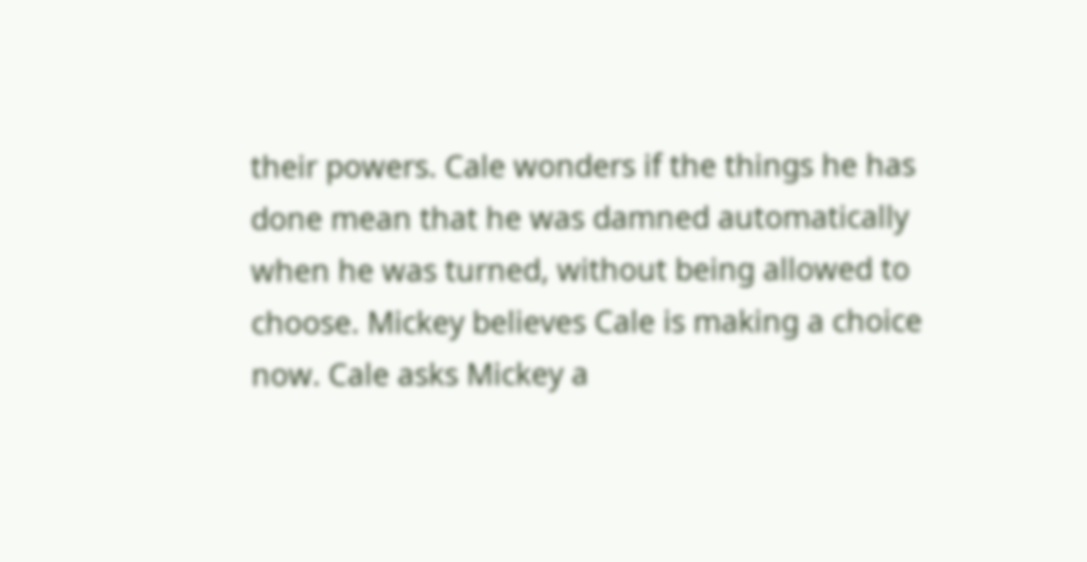their powers. Cale wonders if the things he has done mean that he was damned automatically when he was turned, without being allowed to choose. Mickey believes Cale is making a choice now. Cale asks Mickey a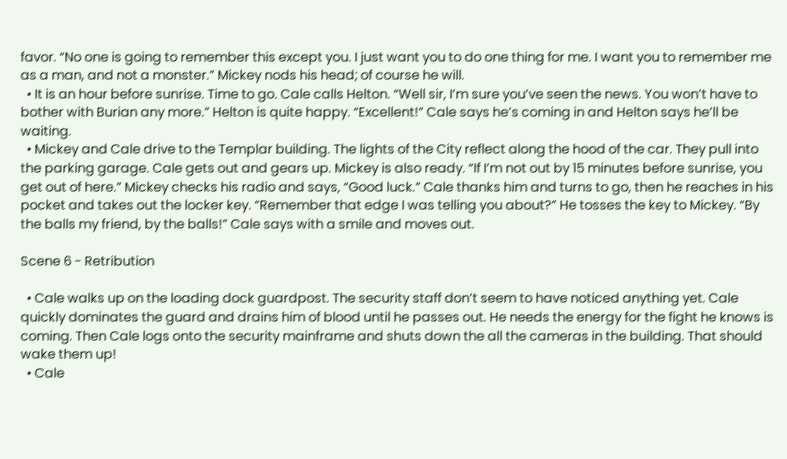favor. “No one is going to remember this except you. I just want you to do one thing for me. I want you to remember me as a man, and not a monster.” Mickey nods his head; of course he will.
  • It is an hour before sunrise. Time to go. Cale calls Helton. “Well sir, I’m sure you’ve seen the news. You won’t have to bother with Burian any more.” Helton is quite happy. “Excellent!” Cale says he’s coming in and Helton says he’ll be waiting.
  • Mickey and Cale drive to the Templar building. The lights of the City reflect along the hood of the car. They pull into the parking garage. Cale gets out and gears up. Mickey is also ready. “If I’m not out by 15 minutes before sunrise, you get out of here.” Mickey checks his radio and says, “Good luck.” Cale thanks him and turns to go, then he reaches in his pocket and takes out the locker key. “Remember that edge I was telling you about?” He tosses the key to Mickey. “By the balls my friend, by the balls!” Cale says with a smile and moves out.

Scene 6 - Retribution

  • Cale walks up on the loading dock guardpost. The security staff don’t seem to have noticed anything yet. Cale quickly dominates the guard and drains him of blood until he passes out. He needs the energy for the fight he knows is coming. Then Cale logs onto the security mainframe and shuts down the all the cameras in the building. That should wake them up!
  • Cale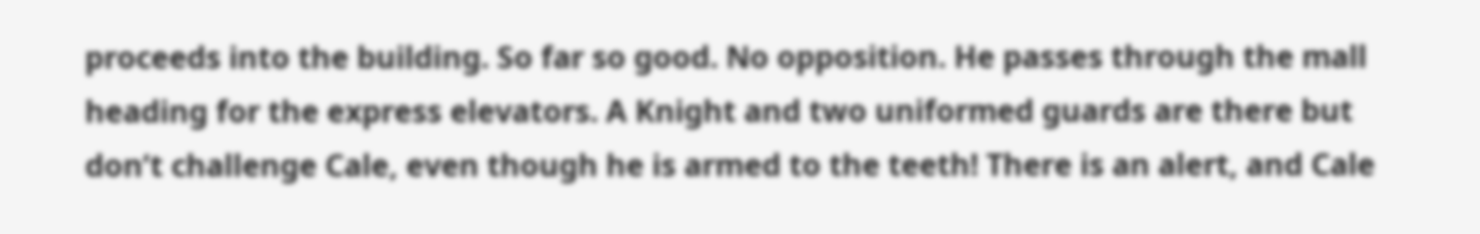proceeds into the building. So far so good. No opposition. He passes through the mall heading for the express elevators. A Knight and two uniformed guards are there but don’t challenge Cale, even though he is armed to the teeth! There is an alert, and Cale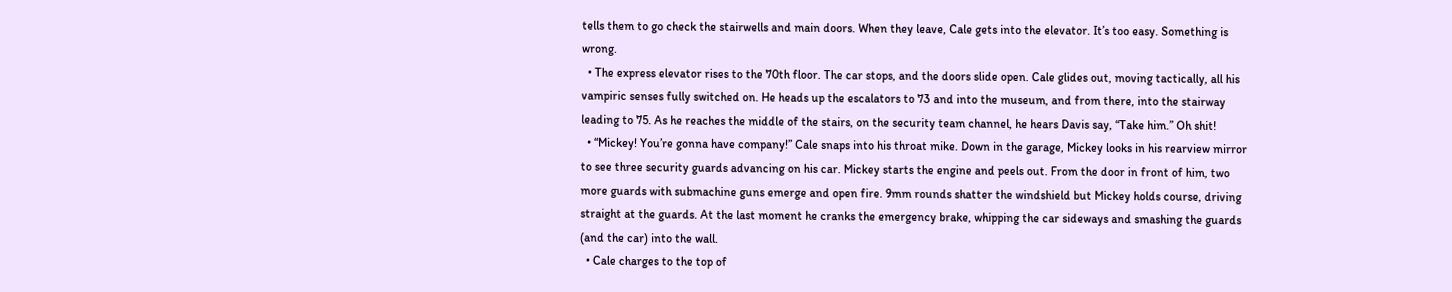tells them to go check the stairwells and main doors. When they leave, Cale gets into the elevator. It’s too easy. Something is wrong.
  • The express elevator rises to the 70th floor. The car stops, and the doors slide open. Cale glides out, moving tactically, all his vampiric senses fully switched on. He heads up the escalators to 73 and into the museum, and from there, into the stairway leading to 75. As he reaches the middle of the stairs, on the security team channel, he hears Davis say, “Take him.” Oh shit!
  • “Mickey! You’re gonna have company!” Cale snaps into his throat mike. Down in the garage, Mickey looks in his rearview mirror to see three security guards advancing on his car. Mickey starts the engine and peels out. From the door in front of him, two more guards with submachine guns emerge and open fire. 9mm rounds shatter the windshield but Mickey holds course, driving straight at the guards. At the last moment he cranks the emergency brake, whipping the car sideways and smashing the guards (and the car) into the wall.
  • Cale charges to the top of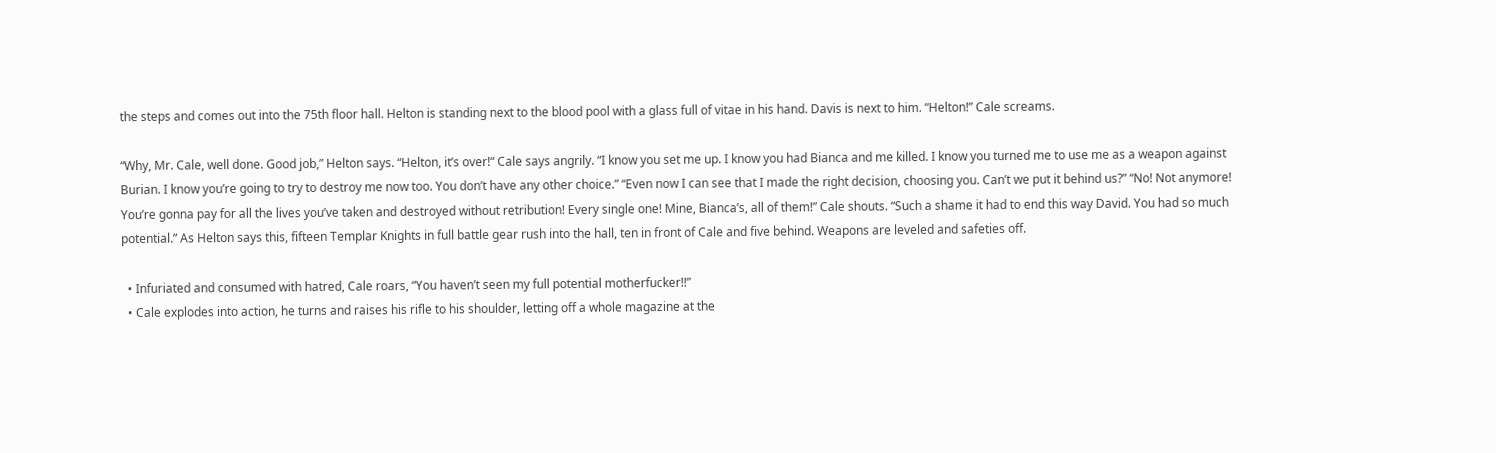the steps and comes out into the 75th floor hall. Helton is standing next to the blood pool with a glass full of vitae in his hand. Davis is next to him. “Helton!” Cale screams.

“Why, Mr. Cale, well done. Good job,” Helton says. “Helton, it’s over!“ Cale says angrily. “I know you set me up. I know you had Bianca and me killed. I know you turned me to use me as a weapon against Burian. I know you’re going to try to destroy me now too. You don’t have any other choice.” “Even now I can see that I made the right decision, choosing you. Can’t we put it behind us?” “No! Not anymore! You’re gonna pay for all the lives you’ve taken and destroyed without retribution! Every single one! Mine, Bianca’s, all of them!” Cale shouts. “Such a shame it had to end this way David. You had so much potential.” As Helton says this, fifteen Templar Knights in full battle gear rush into the hall, ten in front of Cale and five behind. Weapons are leveled and safeties off.

  • Infuriated and consumed with hatred, Cale roars, “You haven’t seen my full potential motherfucker!!”
  • Cale explodes into action, he turns and raises his rifle to his shoulder, letting off a whole magazine at the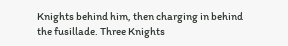Knights behind him, then charging in behind the fusillade. Three Knights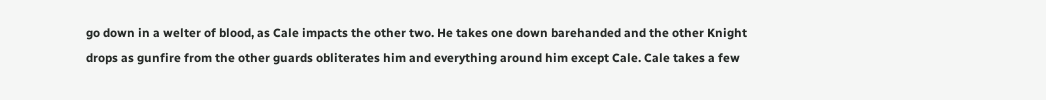go down in a welter of blood, as Cale impacts the other two. He takes one down barehanded and the other Knight drops as gunfire from the other guards obliterates him and everything around him except Cale. Cale takes a few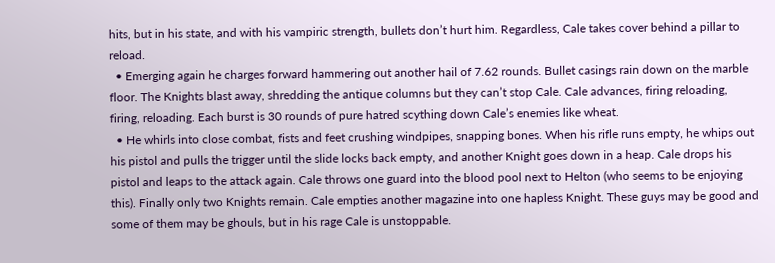hits, but in his state, and with his vampiric strength, bullets don’t hurt him. Regardless, Cale takes cover behind a pillar to reload.
  • Emerging again he charges forward hammering out another hail of 7.62 rounds. Bullet casings rain down on the marble floor. The Knights blast away, shredding the antique columns but they can’t stop Cale. Cale advances, firing reloading, firing, reloading. Each burst is 30 rounds of pure hatred scything down Cale’s enemies like wheat.
  • He whirls into close combat, fists and feet crushing windpipes, snapping bones. When his rifle runs empty, he whips out his pistol and pulls the trigger until the slide locks back empty, and another Knight goes down in a heap. Cale drops his pistol and leaps to the attack again. Cale throws one guard into the blood pool next to Helton (who seems to be enjoying this). Finally only two Knights remain. Cale empties another magazine into one hapless Knight. These guys may be good and some of them may be ghouls, but in his rage Cale is unstoppable.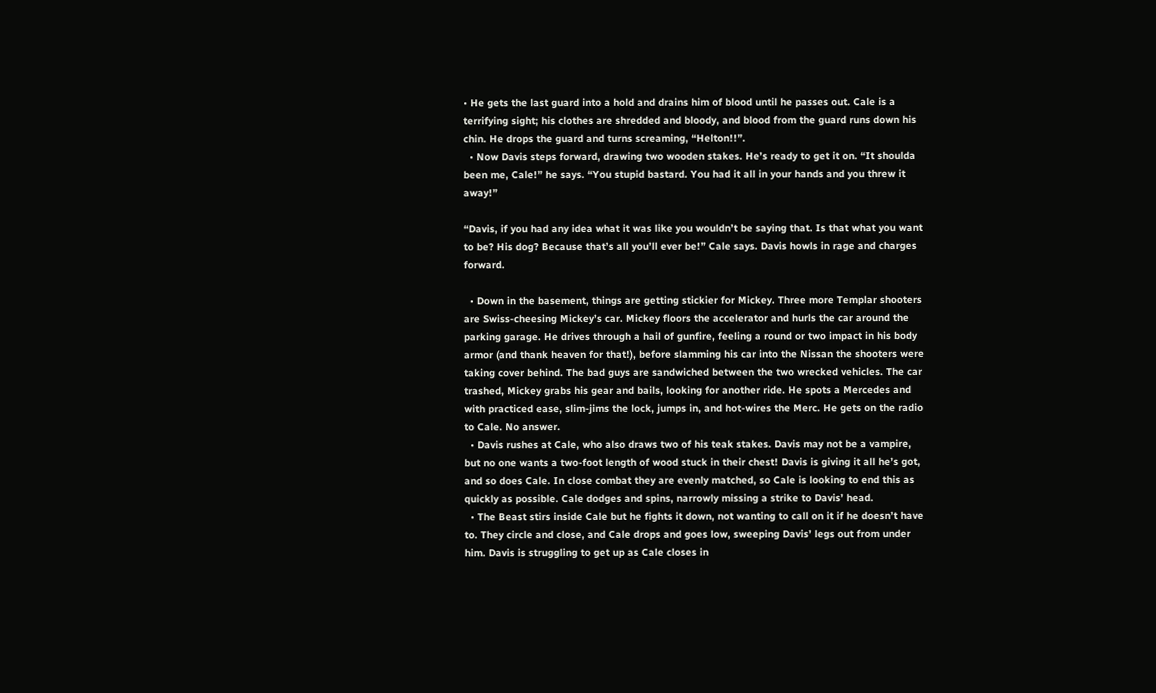• He gets the last guard into a hold and drains him of blood until he passes out. Cale is a terrifying sight; his clothes are shredded and bloody, and blood from the guard runs down his chin. He drops the guard and turns screaming, “Helton!!”.
  • Now Davis steps forward, drawing two wooden stakes. He’s ready to get it on. “It shoulda been me, Cale!” he says. “You stupid bastard. You had it all in your hands and you threw it away!”

“Davis, if you had any idea what it was like you wouldn’t be saying that. Is that what you want to be? His dog? Because that’s all you’ll ever be!” Cale says. Davis howls in rage and charges forward.

  • Down in the basement, things are getting stickier for Mickey. Three more Templar shooters are Swiss-cheesing Mickey’s car. Mickey floors the accelerator and hurls the car around the parking garage. He drives through a hail of gunfire, feeling a round or two impact in his body armor (and thank heaven for that!), before slamming his car into the Nissan the shooters were taking cover behind. The bad guys are sandwiched between the two wrecked vehicles. The car trashed, Mickey grabs his gear and bails, looking for another ride. He spots a Mercedes and with practiced ease, slim-jims the lock, jumps in, and hot-wires the Merc. He gets on the radio to Cale. No answer.
  • Davis rushes at Cale, who also draws two of his teak stakes. Davis may not be a vampire, but no one wants a two-foot length of wood stuck in their chest! Davis is giving it all he’s got, and so does Cale. In close combat they are evenly matched, so Cale is looking to end this as quickly as possible. Cale dodges and spins, narrowly missing a strike to Davis’ head.
  • The Beast stirs inside Cale but he fights it down, not wanting to call on it if he doesn’t have to. They circle and close, and Cale drops and goes low, sweeping Davis’ legs out from under him. Davis is struggling to get up as Cale closes in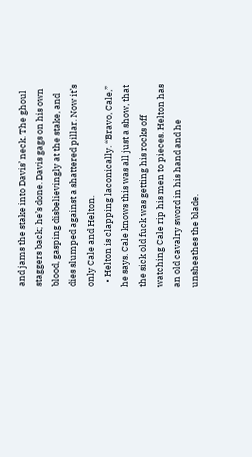and jams the stake into Davis’ neck. The ghoul staggers back; he’s done. Davis gags on his own blood, gasping disbelievingly at the stake, and dies slumped against a shattered pillar. Now it’s only Cale and Helton.
  • Helton is clapping laconically. “Bravo, Cale,” he says. Cale knows this was all just a show, that the sick old fuck was getting his rocks off watching Cale rip his men to pieces. Helton has an old cavalry sword in his hand and he unsheathes the blade.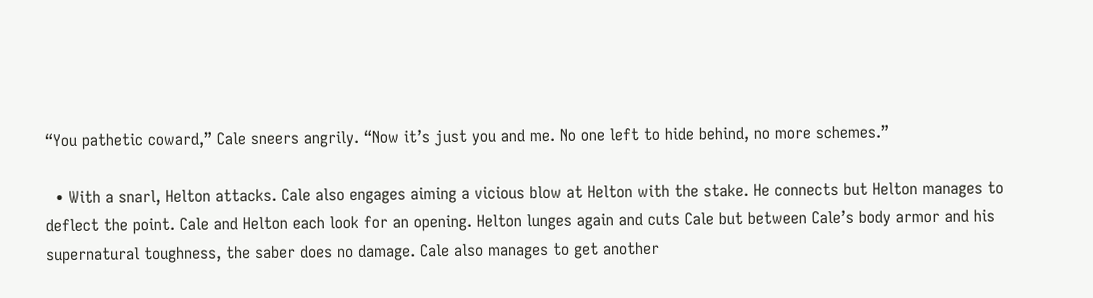“You pathetic coward,” Cale sneers angrily. “Now it’s just you and me. No one left to hide behind, no more schemes.”

  • With a snarl, Helton attacks. Cale also engages aiming a vicious blow at Helton with the stake. He connects but Helton manages to deflect the point. Cale and Helton each look for an opening. Helton lunges again and cuts Cale but between Cale’s body armor and his supernatural toughness, the saber does no damage. Cale also manages to get another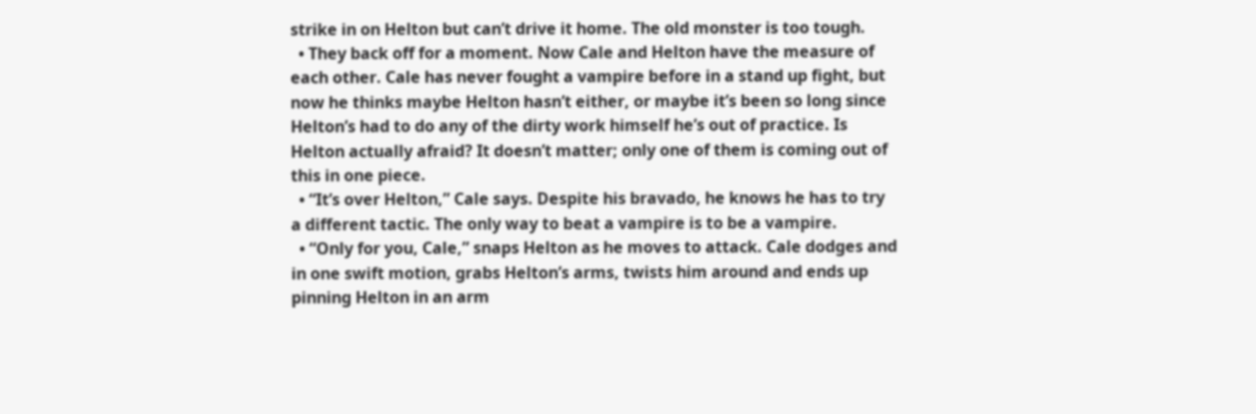strike in on Helton but can’t drive it home. The old monster is too tough.
  • They back off for a moment. Now Cale and Helton have the measure of each other. Cale has never fought a vampire before in a stand up fight, but now he thinks maybe Helton hasn’t either, or maybe it’s been so long since Helton’s had to do any of the dirty work himself he’s out of practice. Is Helton actually afraid? It doesn’t matter; only one of them is coming out of this in one piece.
  • “It’s over Helton,” Cale says. Despite his bravado, he knows he has to try a different tactic. The only way to beat a vampire is to be a vampire.
  • “Only for you, Cale,” snaps Helton as he moves to attack. Cale dodges and in one swift motion, grabs Helton’s arms, twists him around and ends up pinning Helton in an arm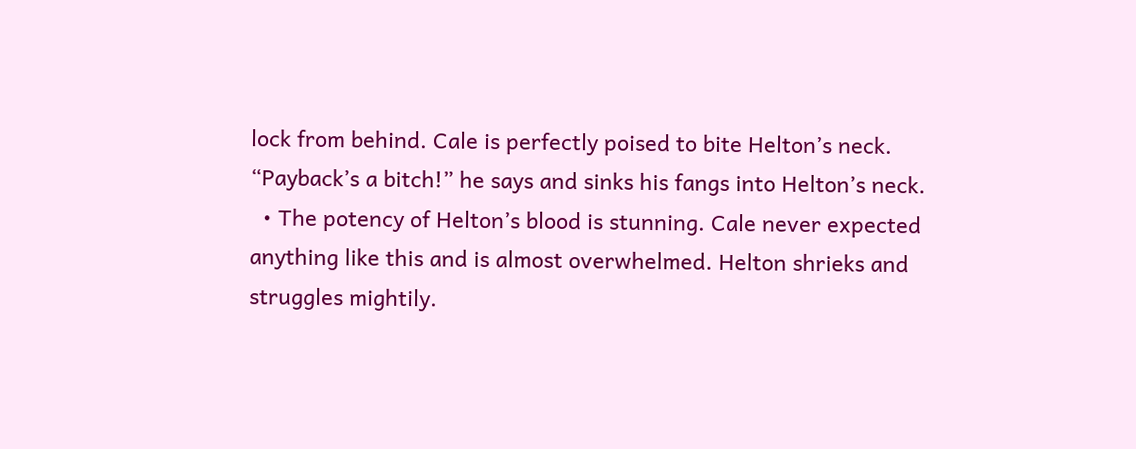lock from behind. Cale is perfectly poised to bite Helton’s neck. “Payback’s a bitch!” he says and sinks his fangs into Helton’s neck.
  • The potency of Helton’s blood is stunning. Cale never expected anything like this and is almost overwhelmed. Helton shrieks and struggles mightily.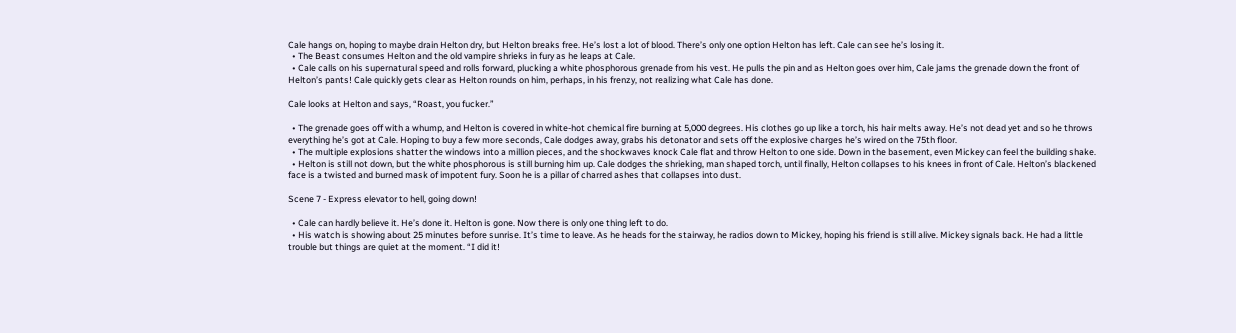Cale hangs on, hoping to maybe drain Helton dry, but Helton breaks free. He’s lost a lot of blood. There’s only one option Helton has left. Cale can see he’s losing it.
  • The Beast consumes Helton and the old vampire shrieks in fury as he leaps at Cale.
  • Cale calls on his supernatural speed and rolls forward, plucking a white phosphorous grenade from his vest. He pulls the pin and as Helton goes over him, Cale jams the grenade down the front of Helton’s pants! Cale quickly gets clear as Helton rounds on him, perhaps, in his frenzy, not realizing what Cale has done.

Cale looks at Helton and says, “Roast, you fucker.”

  • The grenade goes off with a whump, and Helton is covered in white-hot chemical fire burning at 5,000 degrees. His clothes go up like a torch, his hair melts away. He’s not dead yet and so he throws everything he’s got at Cale. Hoping to buy a few more seconds, Cale dodges away, grabs his detonator and sets off the explosive charges he’s wired on the 75th floor.
  • The multiple explosions shatter the windows into a million pieces, and the shockwaves knock Cale flat and throw Helton to one side. Down in the basement, even Mickey can feel the building shake.
  • Helton is still not down, but the white phosphorous is still burning him up. Cale dodges the shrieking, man shaped torch, until finally, Helton collapses to his knees in front of Cale. Helton’s blackened face is a twisted and burned mask of impotent fury. Soon he is a pillar of charred ashes that collapses into dust.

Scene 7 - Express elevator to hell, going down!

  • Cale can hardly believe it. He’s done it. Helton is gone. Now there is only one thing left to do.
  • His watch is showing about 25 minutes before sunrise. It’s time to leave. As he heads for the stairway, he radios down to Mickey, hoping his friend is still alive. Mickey signals back. He had a little trouble but things are quiet at the moment. “I did it!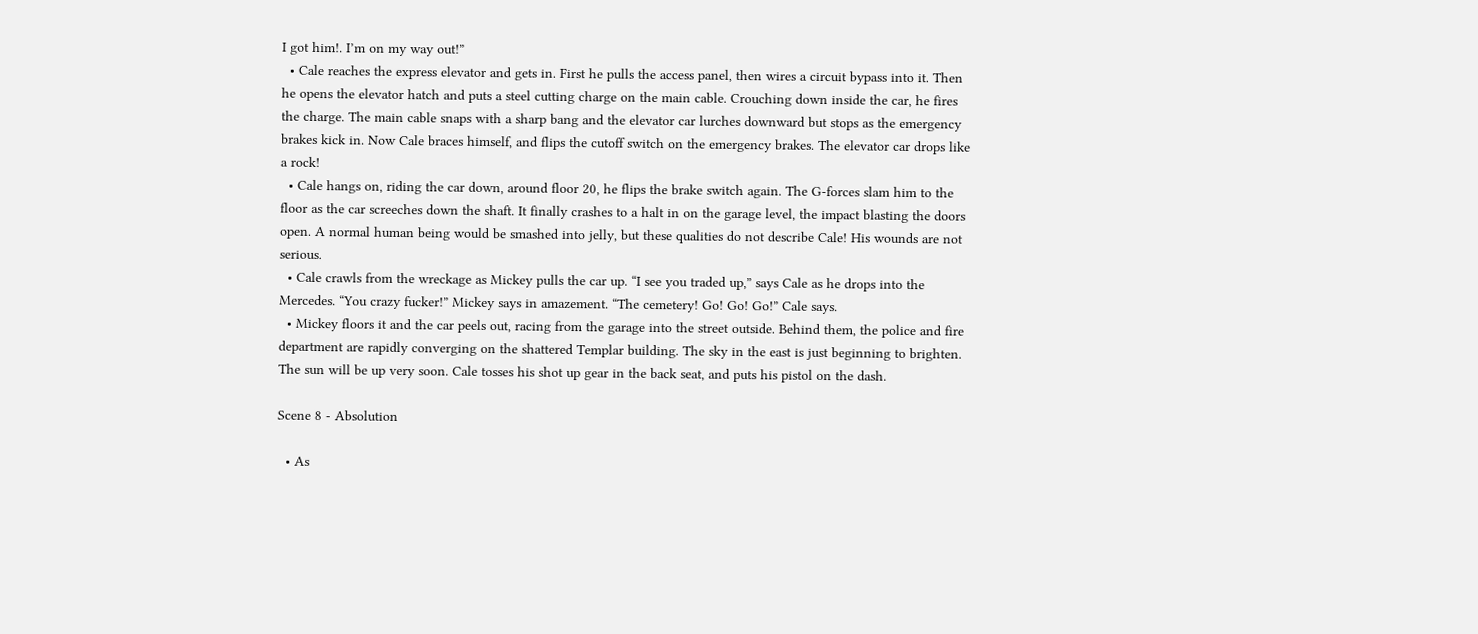I got him!. I’m on my way out!”
  • Cale reaches the express elevator and gets in. First he pulls the access panel, then wires a circuit bypass into it. Then he opens the elevator hatch and puts a steel cutting charge on the main cable. Crouching down inside the car, he fires the charge. The main cable snaps with a sharp bang and the elevator car lurches downward but stops as the emergency brakes kick in. Now Cale braces himself, and flips the cutoff switch on the emergency brakes. The elevator car drops like a rock!
  • Cale hangs on, riding the car down, around floor 20, he flips the brake switch again. The G-forces slam him to the floor as the car screeches down the shaft. It finally crashes to a halt in on the garage level, the impact blasting the doors open. A normal human being would be smashed into jelly, but these qualities do not describe Cale! His wounds are not serious.
  • Cale crawls from the wreckage as Mickey pulls the car up. “I see you traded up,” says Cale as he drops into the Mercedes. “You crazy fucker!” Mickey says in amazement. “The cemetery! Go! Go! Go!” Cale says.
  • Mickey floors it and the car peels out, racing from the garage into the street outside. Behind them, the police and fire department are rapidly converging on the shattered Templar building. The sky in the east is just beginning to brighten. The sun will be up very soon. Cale tosses his shot up gear in the back seat, and puts his pistol on the dash.

Scene 8 - Absolution

  • As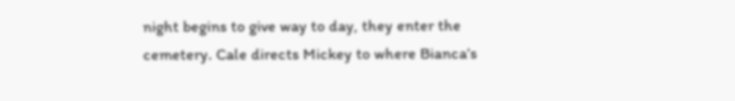night begins to give way to day, they enter the cemetery. Cale directs Mickey to where Bianca’s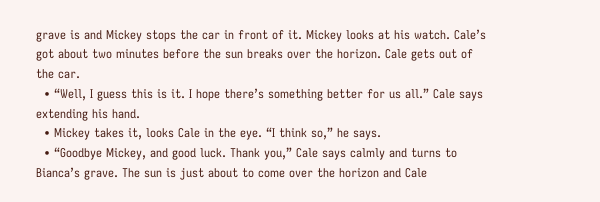grave is and Mickey stops the car in front of it. Mickey looks at his watch. Cale’s got about two minutes before the sun breaks over the horizon. Cale gets out of the car.
  • “Well, I guess this is it. I hope there’s something better for us all.” Cale says extending his hand.
  • Mickey takes it, looks Cale in the eye. “I think so,” he says.
  • “Goodbye Mickey, and good luck. Thank you,” Cale says calmly and turns to Bianca’s grave. The sun is just about to come over the horizon and Cale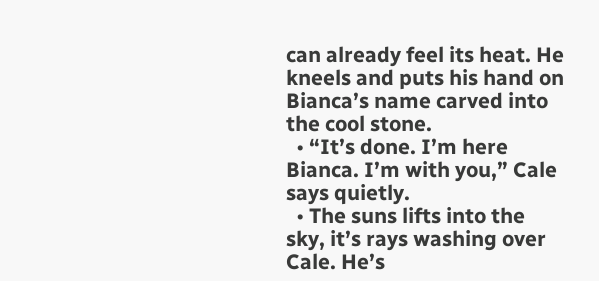can already feel its heat. He kneels and puts his hand on Bianca’s name carved into the cool stone.
  • “It’s done. I’m here Bianca. I’m with you,” Cale says quietly.
  • The suns lifts into the sky, it’s rays washing over Cale. He’s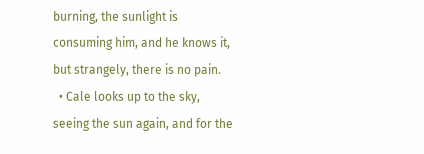burning, the sunlight is consuming him, and he knows it, but strangely, there is no pain.
  • Cale looks up to the sky, seeing the sun again, and for the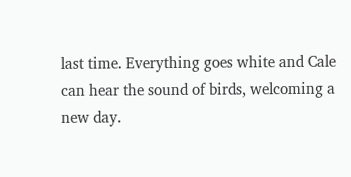last time. Everything goes white and Cale can hear the sound of birds, welcoming a new day.